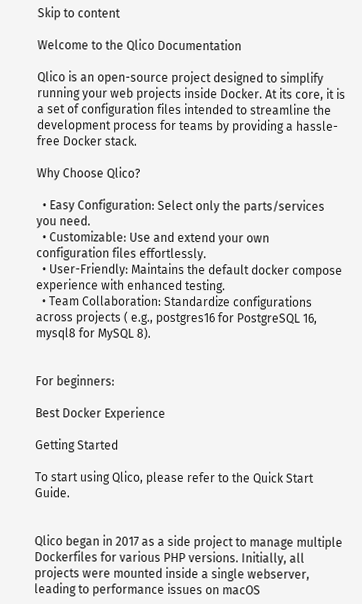Skip to content

Welcome to the Qlico Documentation

Qlico is an open-source project designed to simplify running your web projects inside Docker. At its core, it is a set of configuration files intended to streamline the development process for teams by providing a hassle-free Docker stack.

Why Choose Qlico?

  • Easy Configuration: Select only the parts/services you need.
  • Customizable: Use and extend your own configuration files effortlessly.
  • User-Friendly: Maintains the default docker compose experience with enhanced testing.
  • Team Collaboration: Standardize configurations across projects ( e.g., postgres16 for PostgreSQL 16, mysql8 for MySQL 8).


For beginners:

Best Docker Experience

Getting Started

To start using Qlico, please refer to the Quick Start Guide.


Qlico began in 2017 as a side project to manage multiple Dockerfiles for various PHP versions. Initially, all projects were mounted inside a single webserver, leading to performance issues on macOS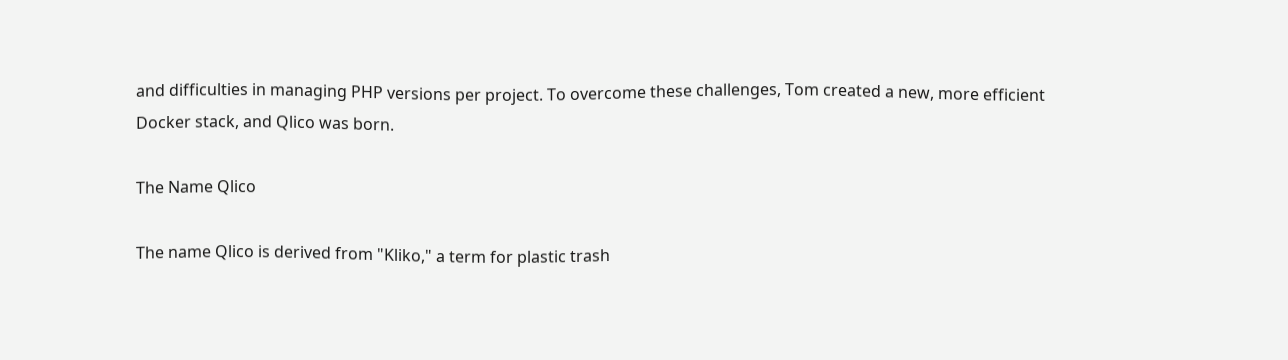and difficulties in managing PHP versions per project. To overcome these challenges, Tom created a new, more efficient Docker stack, and Qlico was born.

The Name Qlico

The name Qlico is derived from "Kliko," a term for plastic trash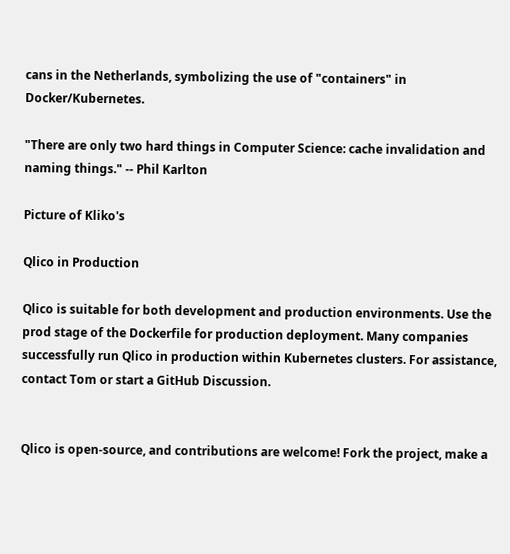cans in the Netherlands, symbolizing the use of "containers" in Docker/Kubernetes.

"There are only two hard things in Computer Science: cache invalidation and naming things." -- Phil Karlton

Picture of Kliko's

Qlico in Production

Qlico is suitable for both development and production environments. Use the prod stage of the Dockerfile for production deployment. Many companies successfully run Qlico in production within Kubernetes clusters. For assistance, contact Tom or start a GitHub Discussion.


Qlico is open-source, and contributions are welcome! Fork the project, make a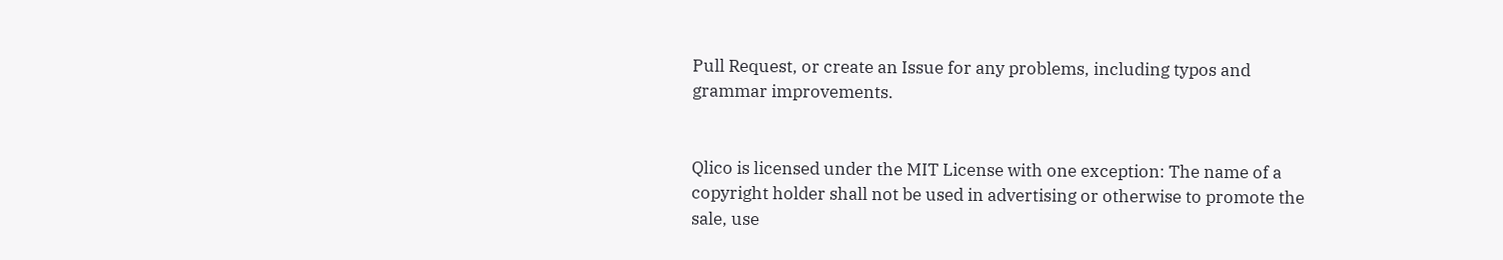Pull Request, or create an Issue for any problems, including typos and grammar improvements.


Qlico is licensed under the MIT License with one exception: The name of a copyright holder shall not be used in advertising or otherwise to promote the sale, use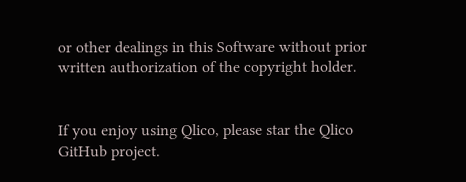or other dealings in this Software without prior written authorization of the copyright holder.


If you enjoy using Qlico, please star the Qlico GitHub project.